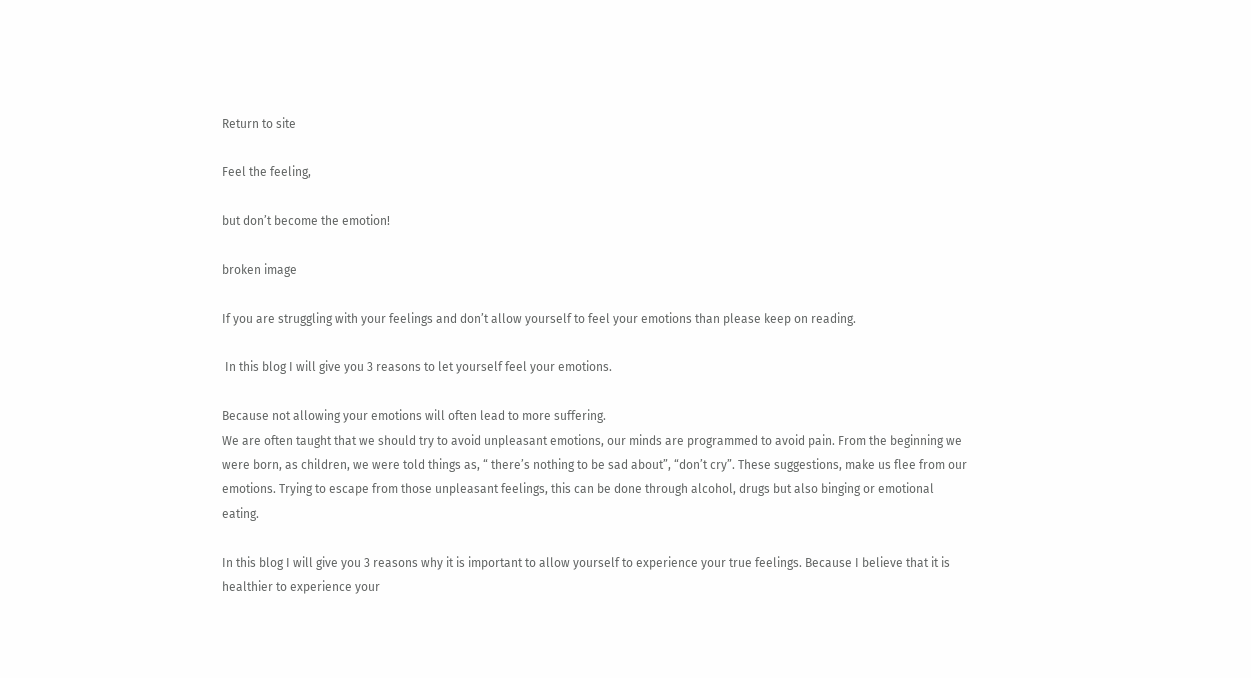Return to site

Feel the feeling,

but don’t become the emotion!

broken image

If you are struggling with your feelings and don’t allow yourself to feel your emotions than please keep on reading.

 In this blog I will give you 3 reasons to let yourself feel your emotions.

Because not allowing your emotions will often lead to more suffering.
We are often taught that we should try to avoid unpleasant emotions, our minds are programmed to avoid pain. From the beginning we were born, as children, we were told things as, “ there’s nothing to be sad about”, “don’t cry”. These suggestions, make us flee from our emotions. Trying to escape from those unpleasant feelings, this can be done through alcohol, drugs but also binging or emotional eating.

In this blog I will give you 3 reasons why it is important to allow yourself to experience your true feelings. Because I believe that it is healthier to experience your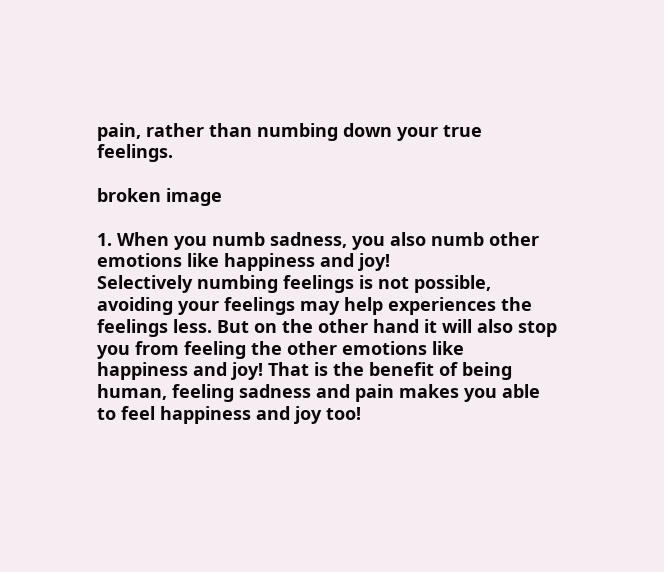pain, rather than numbing down your true feelings.

broken image

1. When you numb sadness, you also numb other emotions like happiness and joy!
Selectively numbing feelings is not possible, avoiding your feelings may help experiences the feelings less. But on the other hand it will also stop you from feeling the other emotions like happiness and joy! That is the benefit of being human, feeling sadness and pain makes you able to feel happiness and joy too!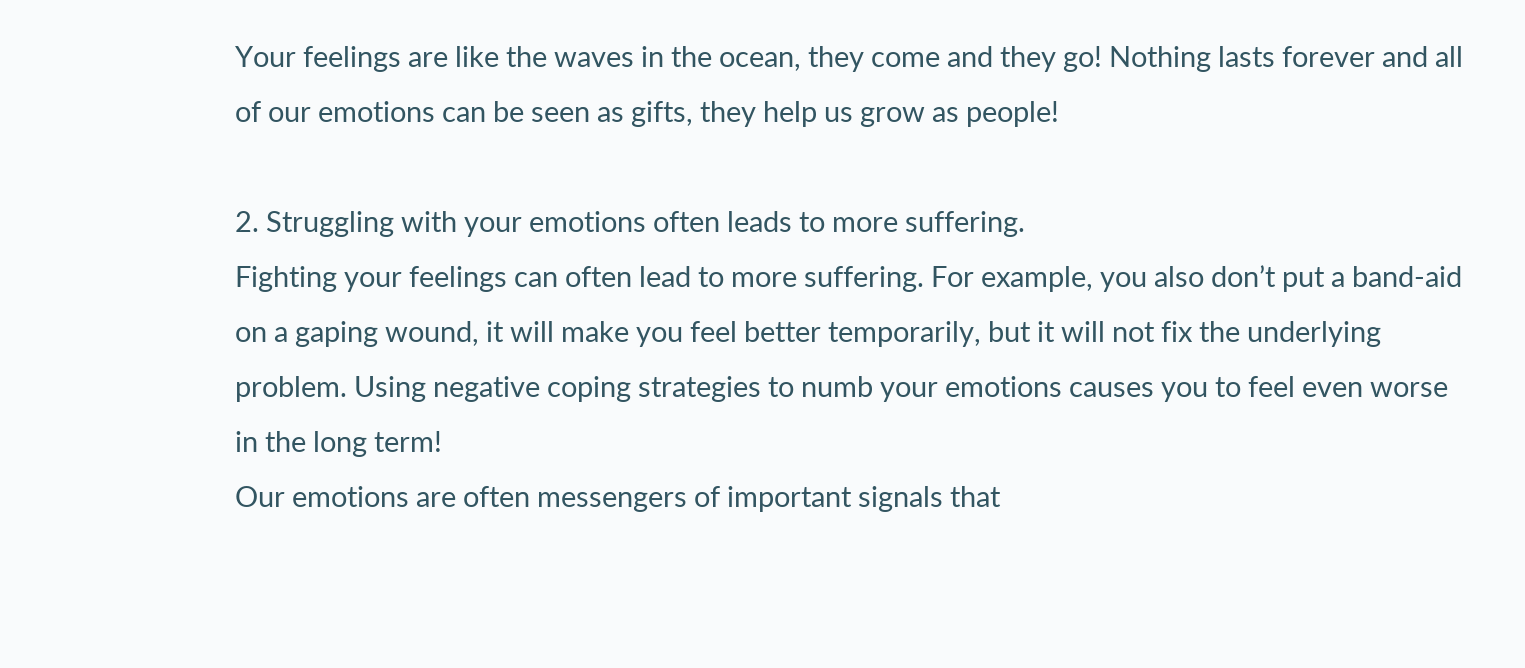Your feelings are like the waves in the ocean, they come and they go! Nothing lasts forever and all of our emotions can be seen as gifts, they help us grow as people!

2. Struggling with your emotions often leads to more suffering.
Fighting your feelings can often lead to more suffering. For example, you also don’t put a band-aid on a gaping wound, it will make you feel better temporarily, but it will not fix the underlying problem. Using negative coping strategies to numb your emotions causes you to feel even worse in the long term!
Our emotions are often messengers of important signals that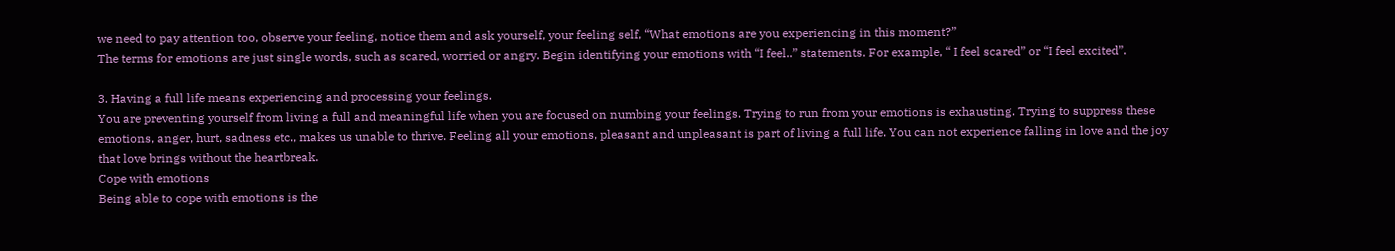we need to pay attention too, observe your feeling, notice them and ask yourself, your feeling self, “What emotions are you experiencing in this moment?”
The terms for emotions are just single words, such as scared, worried or angry. Begin identifying your emotions with “I feel..” statements. For example, “ I feel scared” or “I feel excited”.

3. Having a full life means experiencing and processing your feelings.
You are preventing yourself from living a full and meaningful life when you are focused on numbing your feelings. Trying to run from your emotions is exhausting. Trying to suppress these emotions, anger, hurt, sadness etc., makes us unable to thrive. Feeling all your emotions, pleasant and unpleasant is part of living a full life. You can not experience falling in love and the joy that love brings without the heartbreak.
Cope with emotions
Being able to cope with emotions is the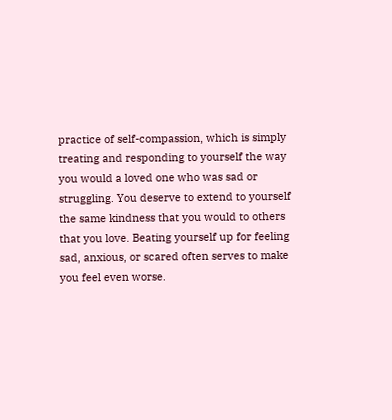practice of self-compassion, which is simply treating and responding to yourself the way you would a loved one who was sad or struggling. You deserve to extend to yourself the same kindness that you would to others that you love. Beating yourself up for feeling sad, anxious, or scared often serves to make you feel even worse.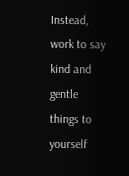Instead, work to say kind and gentle things to yourself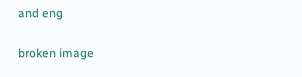and eng

broken image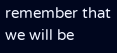remember that we will be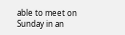able to meet on Sunday in an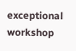exceptional workshop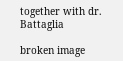together with dr. Battaglia

broken image